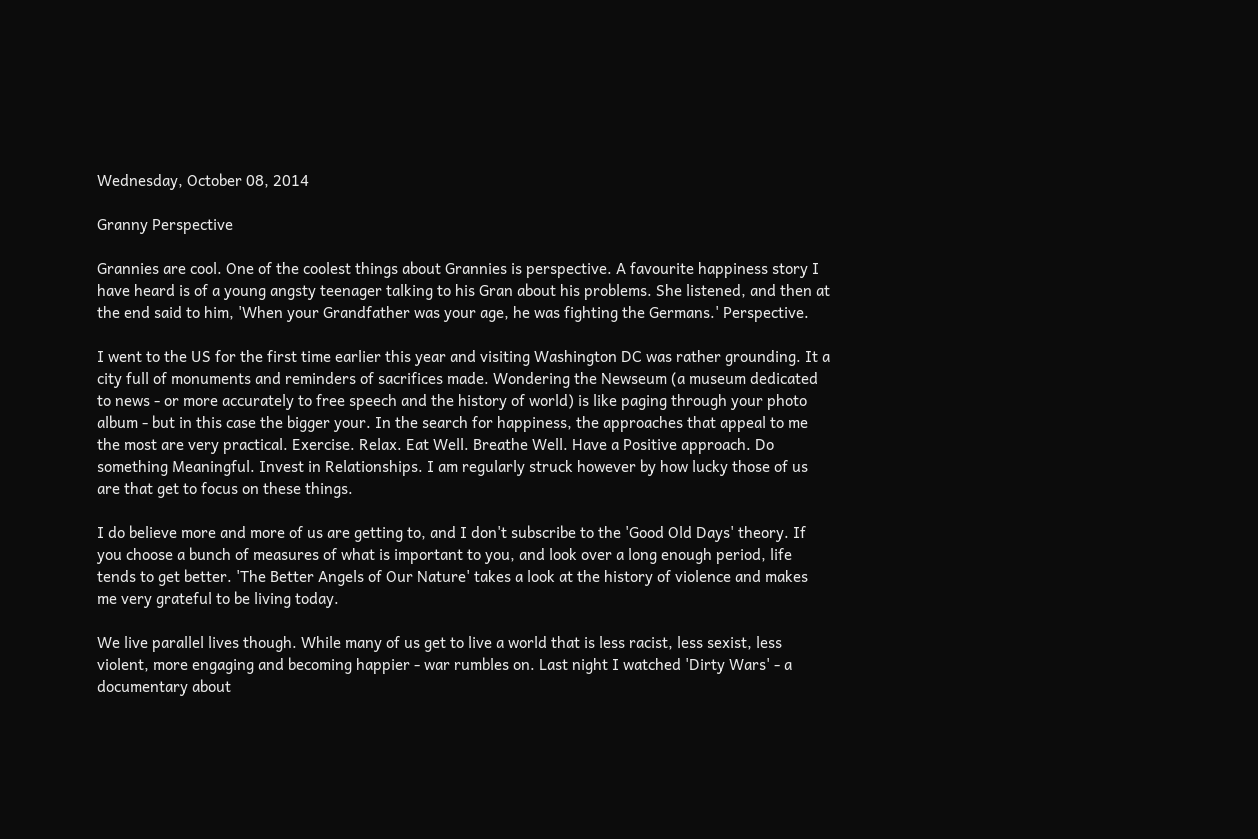Wednesday, October 08, 2014

Granny Perspective

Grannies are cool. One of the coolest things about Grannies is perspective. A favourite happiness story I have heard is of a young angsty teenager talking to his Gran about his problems. She listened, and then at the end said to him, 'When your Grandfather was your age, he was fighting the Germans.' Perspective.

I went to the US for the first time earlier this year and visiting Washington DC was rather grounding. It a city full of monuments and reminders of sacrifices made. Wondering the Newseum (a museum dedicated to news - or more accurately to free speech and the history of world) is like paging through your photo album - but in this case the bigger your. In the search for happiness, the approaches that appeal to me the most are very practical. Exercise. Relax. Eat Well. Breathe Well. Have a Positive approach. Do something Meaningful. Invest in Relationships. I am regularly struck however by how lucky those of us are that get to focus on these things.

I do believe more and more of us are getting to, and I don't subscribe to the 'Good Old Days' theory. If you choose a bunch of measures of what is important to you, and look over a long enough period, life tends to get better. 'The Better Angels of Our Nature' takes a look at the history of violence and makes me very grateful to be living today.

We live parallel lives though. While many of us get to live a world that is less racist, less sexist, less violent, more engaging and becoming happier - war rumbles on. Last night I watched 'Dirty Wars' - a documentary about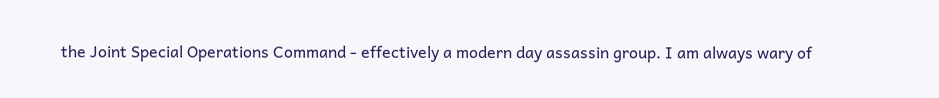the Joint Special Operations Command - effectively a modern day assassin group. I am always wary of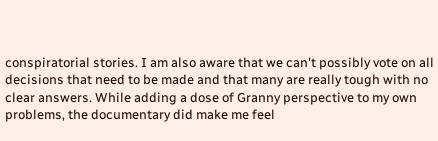conspiratorial stories. I am also aware that we can't possibly vote on all decisions that need to be made and that many are really tough with no clear answers. While adding a dose of Granny perspective to my own problems, the documentary did make me feel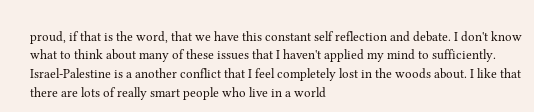proud, if that is the word, that we have this constant self reflection and debate. I don't know what to think about many of these issues that I haven't applied my mind to sufficiently. Israel-Palestine is a another conflict that I feel completely lost in the woods about. I like that there are lots of really smart people who live in a world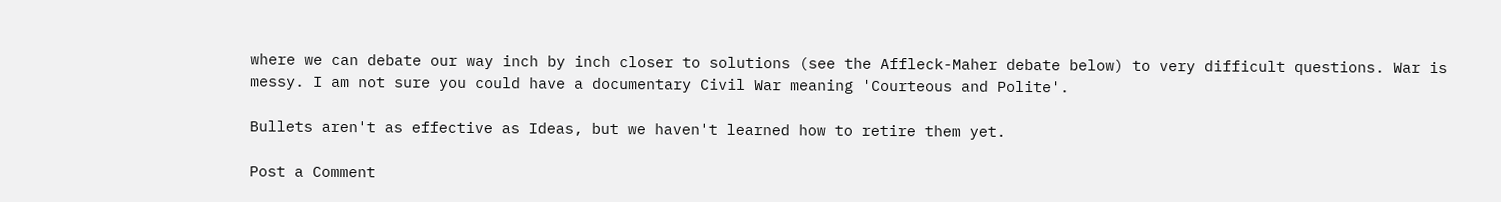where we can debate our way inch by inch closer to solutions (see the Affleck-Maher debate below) to very difficult questions. War is messy. I am not sure you could have a documentary Civil War meaning 'Courteous and Polite'.

Bullets aren't as effective as Ideas, but we haven't learned how to retire them yet.

Post a Comment